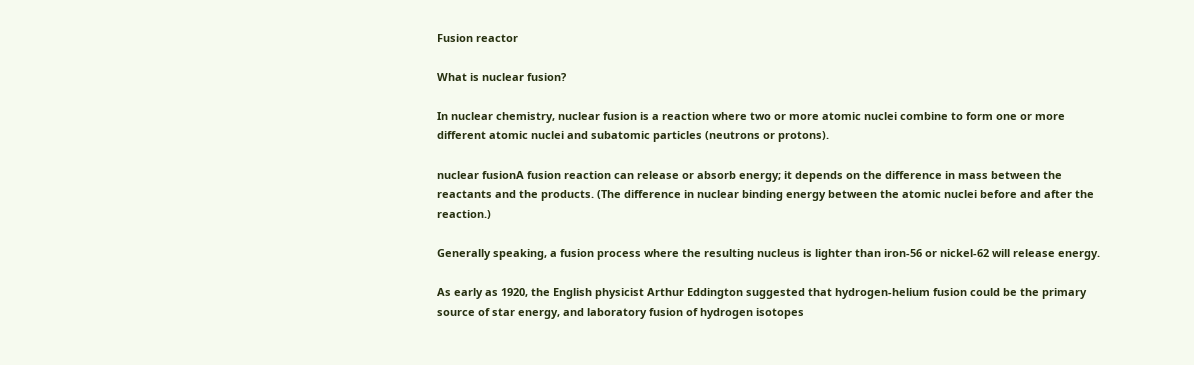Fusion reactor

What is nuclear fusion?

In nuclear chemistry, nuclear fusion is a reaction where two or more atomic nuclei combine to form one or more different atomic nuclei and subatomic particles (neutrons or protons).

nuclear fusionA fusion reaction can release or absorb energy; it depends on the difference in mass between the reactants and the products. (The difference in nuclear binding energy between the atomic nuclei before and after the reaction.)

Generally speaking, a fusion process where the resulting nucleus is lighter than iron-56 or nickel-62 will release energy.

As early as 1920, the English physicist Arthur Eddington suggested that hydrogen-helium fusion could be the primary source of star energy, and laboratory fusion of hydrogen isotopes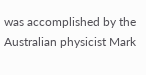was accomplished by the Australian physicist Mark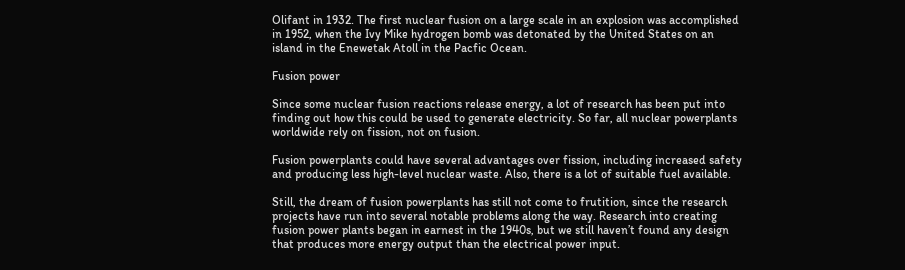Olifant in 1932. The first nuclear fusion on a large scale in an explosion was accomplished in 1952, when the Ivy Mike hydrogen bomb was detonated by the United States on an island in the Enewetak Atoll in the Pacfic Ocean.

Fusion power

Since some nuclear fusion reactions release energy, a lot of research has been put into finding out how this could be used to generate electricity. So far, all nuclear powerplants worldwide rely on fission, not on fusion.

Fusion powerplants could have several advantages over fission, including increased safety and producing less high-level nuclear waste. Also, there is a lot of suitable fuel available.

Still, the dream of fusion powerplants has still not come to frutition, since the research projects have run into several notable problems along the way. Research into creating fusion power plants began in earnest in the 1940s, but we still haven’t found any design that produces more energy output than the electrical power input.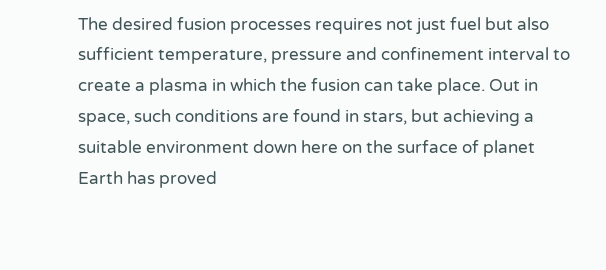The desired fusion processes requires not just fuel but also sufficient temperature, pressure and confinement interval to create a plasma in which the fusion can take place. Out in space, such conditions are found in stars, but achieving a suitable environment down here on the surface of planet Earth has proved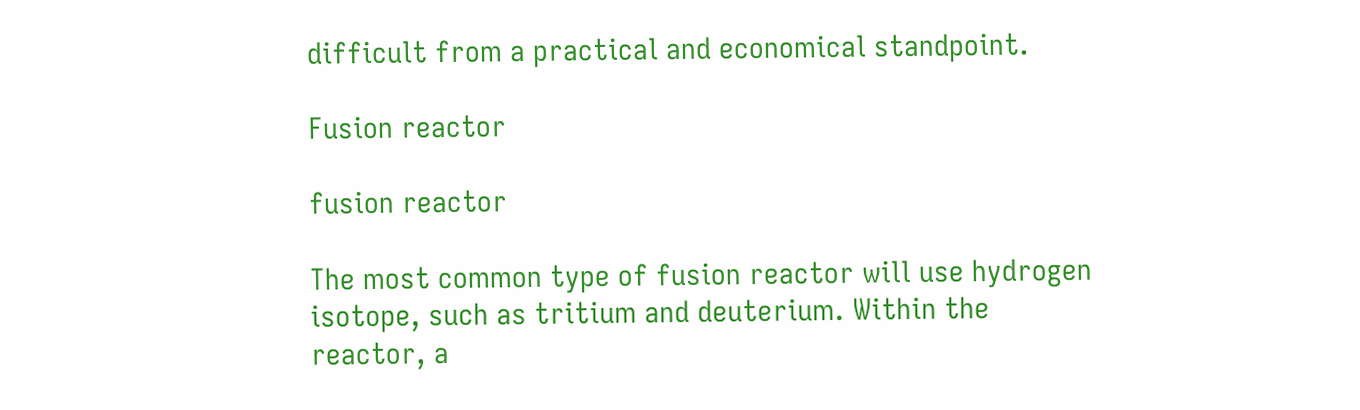difficult from a practical and economical standpoint.

Fusion reactor

fusion reactor

The most common type of fusion reactor will use hydrogen isotope, such as tritium and deuterium. Within the reactor, a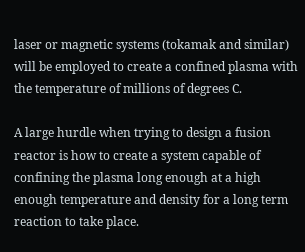laser or magnetic systems (tokamak and similar) will be employed to create a confined plasma with the temperature of millions of degrees C.

A large hurdle when trying to design a fusion reactor is how to create a system capable of confining the plasma long enough at a high enough temperature and density for a long term reaction to take place.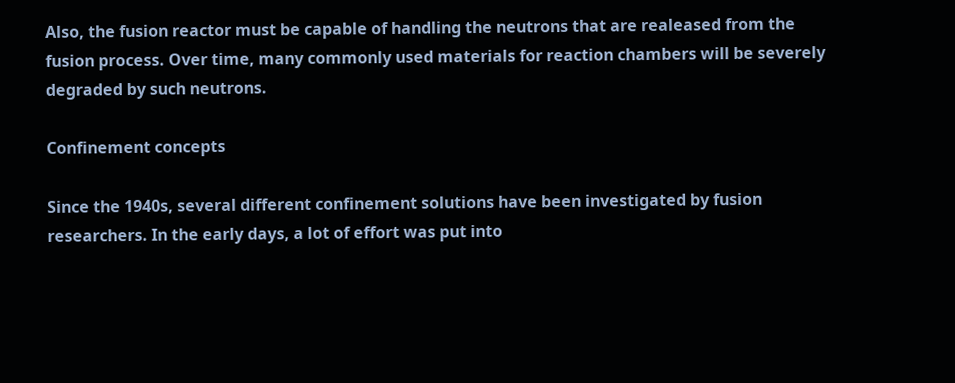Also, the fusion reactor must be capable of handling the neutrons that are realeased from the fusion process. Over time, many commonly used materials for reaction chambers will be severely degraded by such neutrons.

Confinement concepts

Since the 1940s, several different confinement solutions have been investigated by fusion researchers. In the early days, a lot of effort was put into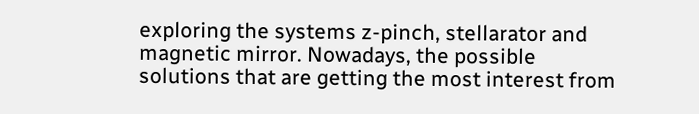exploring the systems z-pinch, stellarator and magnetic mirror. Nowadays, the possible solutions that are getting the most interest from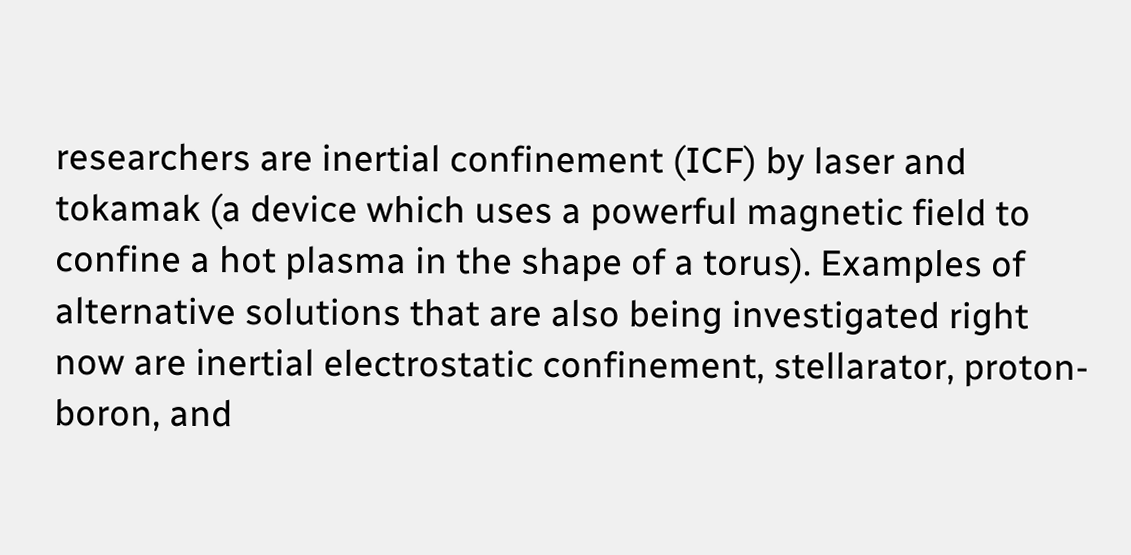researchers are inertial confinement (ICF) by laser and tokamak (a device which uses a powerful magnetic field to confine a hot plasma in the shape of a torus). Examples of alternative solutions that are also being investigated right now are inertial electrostatic confinement, stellarator, proton-boron, and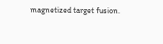magnetized target fusion.